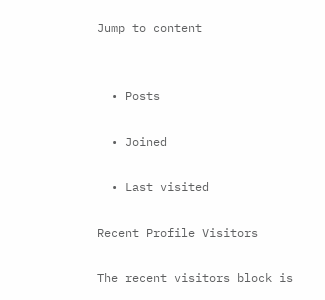Jump to content


  • Posts

  • Joined

  • Last visited

Recent Profile Visitors

The recent visitors block is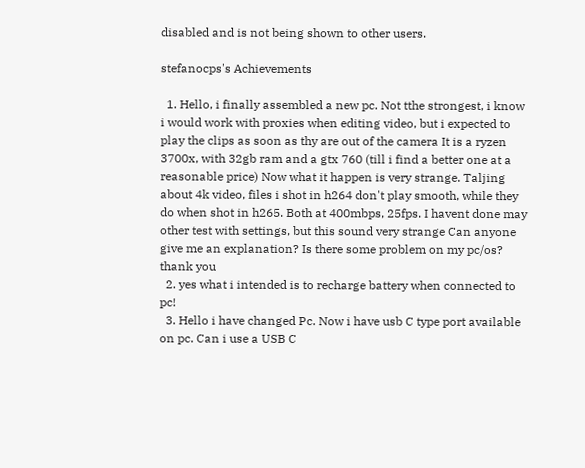disabled and is not being shown to other users.

stefanocps's Achievements

  1. Hello, i finally assembled a new pc. Not tthe strongest, i know i would work with proxies when editing video, but i expected to play the clips as soon as thy are out of the camera It is a ryzen 3700x, with 32gb ram and a gtx 760 (till i find a better one at a reasonable price) Now what it happen is very strange. Taljing about 4k video, files i shot in h264 don't play smooth, while they do when shot in h265. Both at 400mbps, 25fps. I havent done may other test with settings, but this sound very strange Can anyone give me an explanation? Is there some problem on my pc/os? thank you
  2. yes what i intended is to recharge battery when connected to pc!
  3. Hello i have changed Pc. Now i have usb C type port available on pc. Can i use a USB C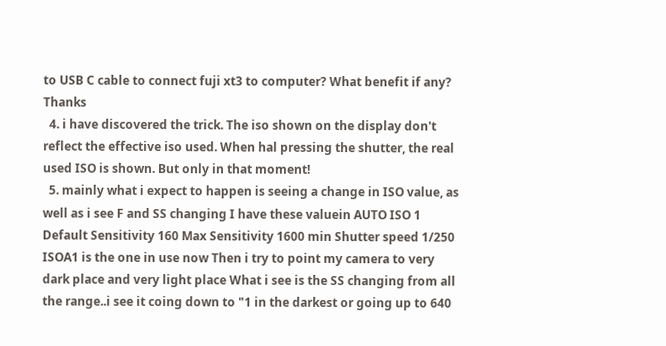to USB C cable to connect fuji xt3 to computer? What benefit if any? Thanks
  4. i have discovered the trick. The iso shown on the display don't reflect the effective iso used. When hal pressing the shutter, the real used ISO is shown. But only in that moment!
  5. mainly what i expect to happen is seeing a change in ISO value, as well as i see F and SS changing I have these valuein AUTO ISO 1 Default Sensitivity 160 Max Sensitivity 1600 min Shutter speed 1/250 ISOA1 is the one in use now Then i try to point my camera to very dark place and very light place What i see is the SS changing from all the range..i see it coing down to "1 in the darkest or going up to 640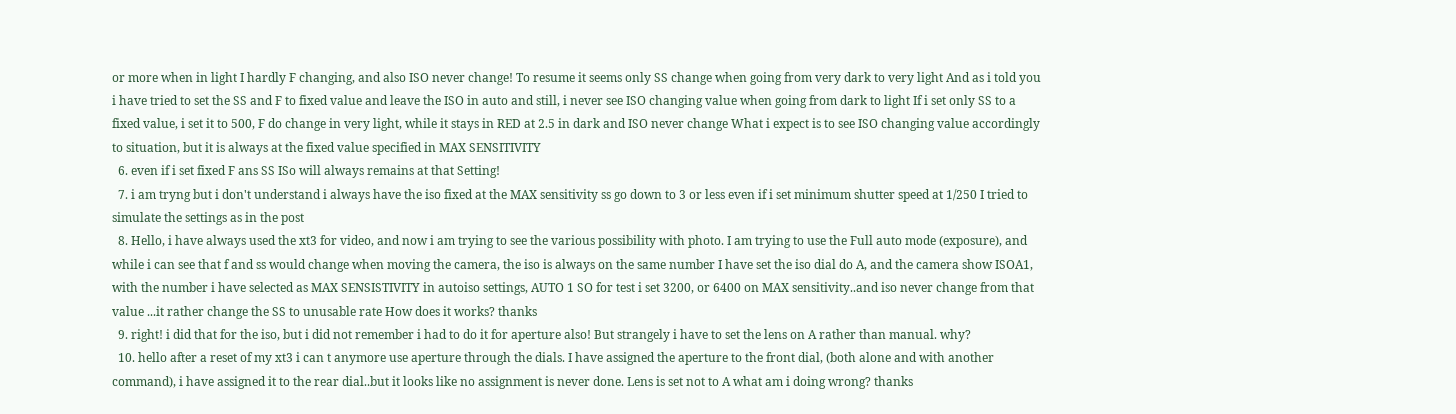or more when in light I hardly F changing, and also ISO never change! To resume it seems only SS change when going from very dark to very light And as i told you i have tried to set the SS and F to fixed value and leave the ISO in auto and still, i never see ISO changing value when going from dark to light If i set only SS to a fixed value, i set it to 500, F do change in very light, while it stays in RED at 2.5 in dark and ISO never change What i expect is to see ISO changing value accordingly to situation, but it is always at the fixed value specified in MAX SENSITIVITY
  6. even if i set fixed F ans SS ISo will always remains at that Setting!
  7. i am tryng but i don't understand i always have the iso fixed at the MAX sensitivity ss go down to 3 or less even if i set minimum shutter speed at 1/250 I tried to simulate the settings as in the post
  8. Hello, i have always used the xt3 for video, and now i am trying to see the various possibility with photo. I am trying to use the Full auto mode (exposure), and while i can see that f and ss would change when moving the camera, the iso is always on the same number I have set the iso dial do A, and the camera show ISOA1, with the number i have selected as MAX SENSISTIVITY in autoiso settings, AUTO 1 SO for test i set 3200, or 6400 on MAX sensitivity..and iso never change from that value ...it rather change the SS to unusable rate How does it works? thanks
  9. right! i did that for the iso, but i did not remember i had to do it for aperture also! But strangely i have to set the lens on A rather than manual. why?
  10. hello after a reset of my xt3 i can t anymore use aperture through the dials. I have assigned the aperture to the front dial, (both alone and with another command), i have assigned it to the rear dial..but it looks like no assignment is never done. Lens is set not to A what am i doing wrong? thanks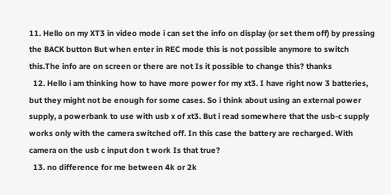11. Hello on my XT3 in video mode i can set the info on display (or set them off) by pressing the BACK button But when enter in REC mode this is not possible anymore to switch this.The info are on screen or there are not Is it possible to change this? thanks
  12. Hello i am thinking how to have more power for my xt3. I have right now 3 batteries, but they might not be enough for some cases. So i think about using an external power supply, a powerbank to use with usb x of xt3. But i read somewhere that the usb-c supply works only with the camera switched off. In this case the battery are recharged. With camera on the usb c input don t work Is that true?
  13. no difference for me between 4k or 2k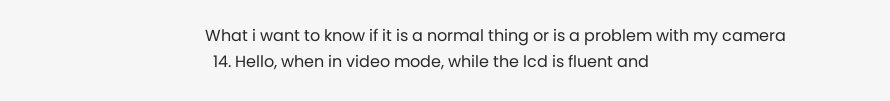What i want to know if it is a normal thing or is a problem with my camera
  14. Hello, when in video mode, while the lcd is fluent and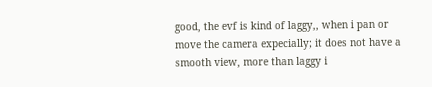good, the evf is kind of laggy,, when i pan or move the camera expecially; it does not have a smooth view, more than laggy i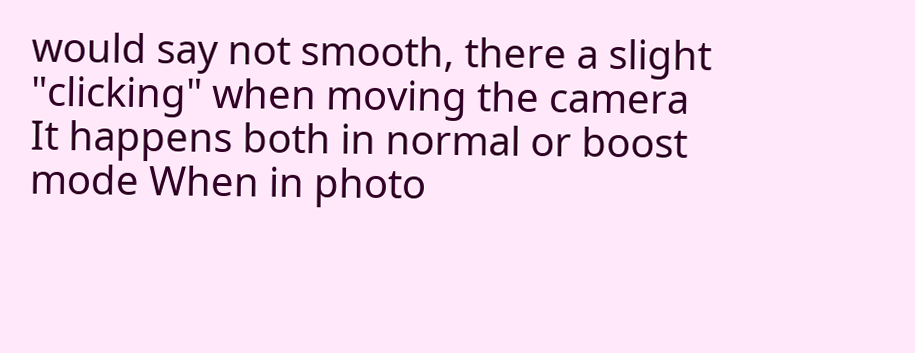would say not smooth, there a slight "clicking" when moving the camera It happens both in normal or boost mode When in photo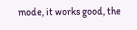mode, it works good, the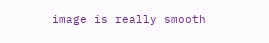image is really smooth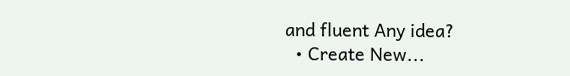and fluent Any idea?
  • Create New...